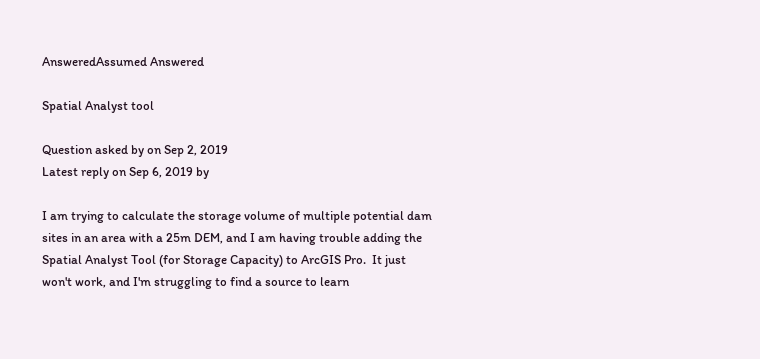AnsweredAssumed Answered

Spatial Analyst tool

Question asked by on Sep 2, 2019
Latest reply on Sep 6, 2019 by

I am trying to calculate the storage volume of multiple potential dam sites in an area with a 25m DEM, and I am having trouble adding the Spatial Analyst Tool (for Storage Capacity) to ArcGIS Pro.  It just won't work, and I'm struggling to find a source to learn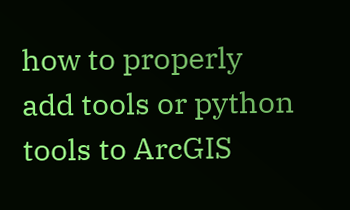how to properly add tools or python tools to ArcGIS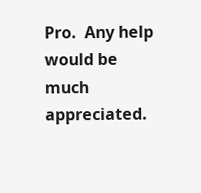Pro.  Any help would be much appreciated.